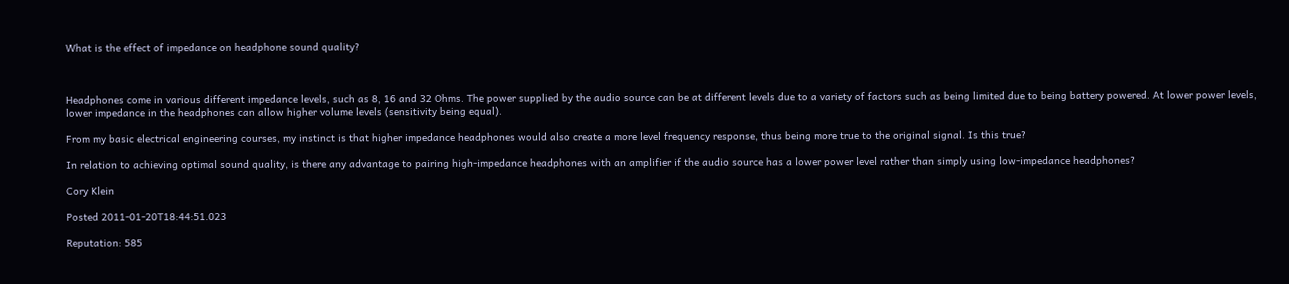What is the effect of impedance on headphone sound quality?



Headphones come in various different impedance levels, such as 8, 16 and 32 Ohms. The power supplied by the audio source can be at different levels due to a variety of factors such as being limited due to being battery powered. At lower power levels, lower impedance in the headphones can allow higher volume levels (sensitivity being equal).

From my basic electrical engineering courses, my instinct is that higher impedance headphones would also create a more level frequency response, thus being more true to the original signal. Is this true?

In relation to achieving optimal sound quality, is there any advantage to pairing high-impedance headphones with an amplifier if the audio source has a lower power level rather than simply using low-impedance headphones?

Cory Klein

Posted 2011-01-20T18:44:51.023

Reputation: 585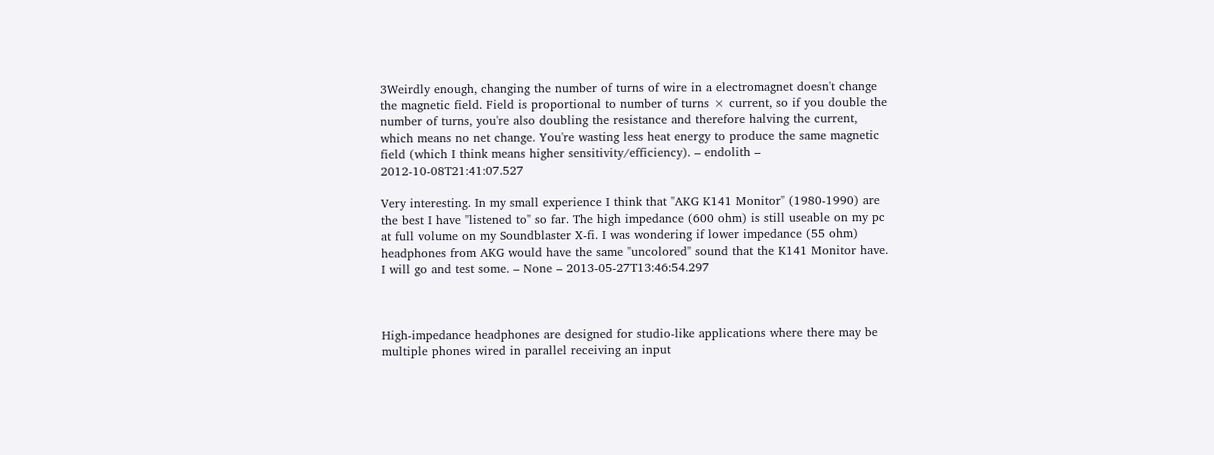3Weirdly enough, changing the number of turns of wire in a electromagnet doesn't change the magnetic field. Field is proportional to number of turns × current, so if you double the number of turns, you're also doubling the resistance and therefore halving the current, which means no net change. You're wasting less heat energy to produce the same magnetic field (which I think means higher sensitivity/efficiency). – endolith – 2012-10-08T21:41:07.527

Very interesting. In my small experience I think that "AKG K141 Monitor" (1980-1990) are the best I have "listened to" so far. The high impedance (600 ohm) is still useable on my pc at full volume on my Soundblaster X-fi. I was wondering if lower impedance (55 ohm) headphones from AKG would have the same "uncolored" sound that the K141 Monitor have. I will go and test some. – None – 2013-05-27T13:46:54.297



High-impedance headphones are designed for studio-like applications where there may be multiple phones wired in parallel receiving an input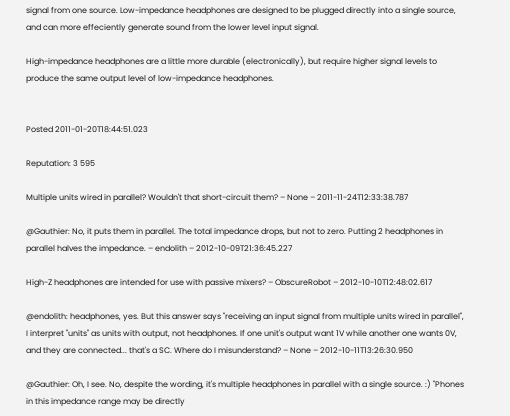signal from one source. Low-impedance headphones are designed to be plugged directly into a single source, and can more effeciently generate sound from the lower level input signal.

High-impedance headphones are a little more durable (electronically), but require higher signal levels to produce the same output level of low-impedance headphones.


Posted 2011-01-20T18:44:51.023

Reputation: 3 595

Multiple units wired in parallel? Wouldn't that short-circuit them? – None – 2011-11-24T12:33:38.787

@Gauthier: No, it puts them in parallel. The total impedance drops, but not to zero. Putting 2 headphones in parallel halves the impedance. – endolith – 2012-10-09T21:36:45.227

High-Z headphones are intended for use with passive mixers? – ObscureRobot – 2012-10-10T12:48:02.617

@endolith: headphones, yes. But this answer says "receiving an input signal from multiple units wired in parallel", I interpret "units" as units with output, not headphones. If one unit's output want 1V while another one wants 0V, and they are connected... that's a SC. Where do I misunderstand? – None – 2012-10-11T13:26:30.950

@Gauthier: Oh, I see. No, despite the wording, it's multiple headphones in parallel with a single source. :) "Phones in this impedance range may be directly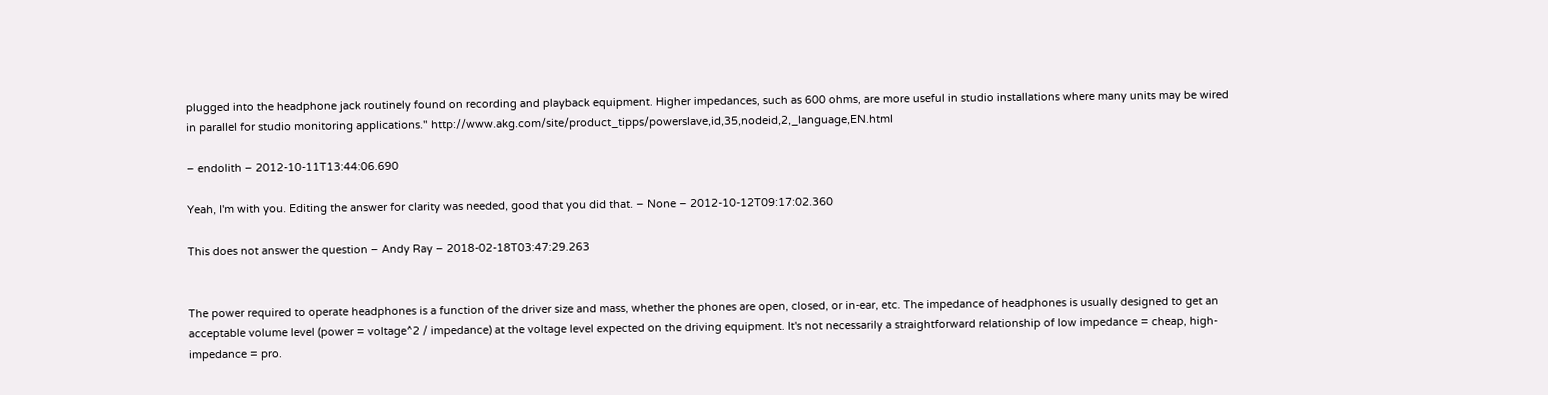plugged into the headphone jack routinely found on recording and playback equipment. Higher impedances, such as 600 ohms, are more useful in studio installations where many units may be wired in parallel for studio monitoring applications." http://www.akg.com/site/product_tipps/powerslave,id,35,nodeid,2,_language,EN.html

– endolith – 2012-10-11T13:44:06.690

Yeah, I'm with you. Editing the answer for clarity was needed, good that you did that. – None – 2012-10-12T09:17:02.360

This does not answer the question – Andy Ray – 2018-02-18T03:47:29.263


The power required to operate headphones is a function of the driver size and mass, whether the phones are open, closed, or in-ear, etc. The impedance of headphones is usually designed to get an acceptable volume level (power = voltage^2 / impedance) at the voltage level expected on the driving equipment. It's not necessarily a straightforward relationship of low impedance = cheap, high-impedance = pro.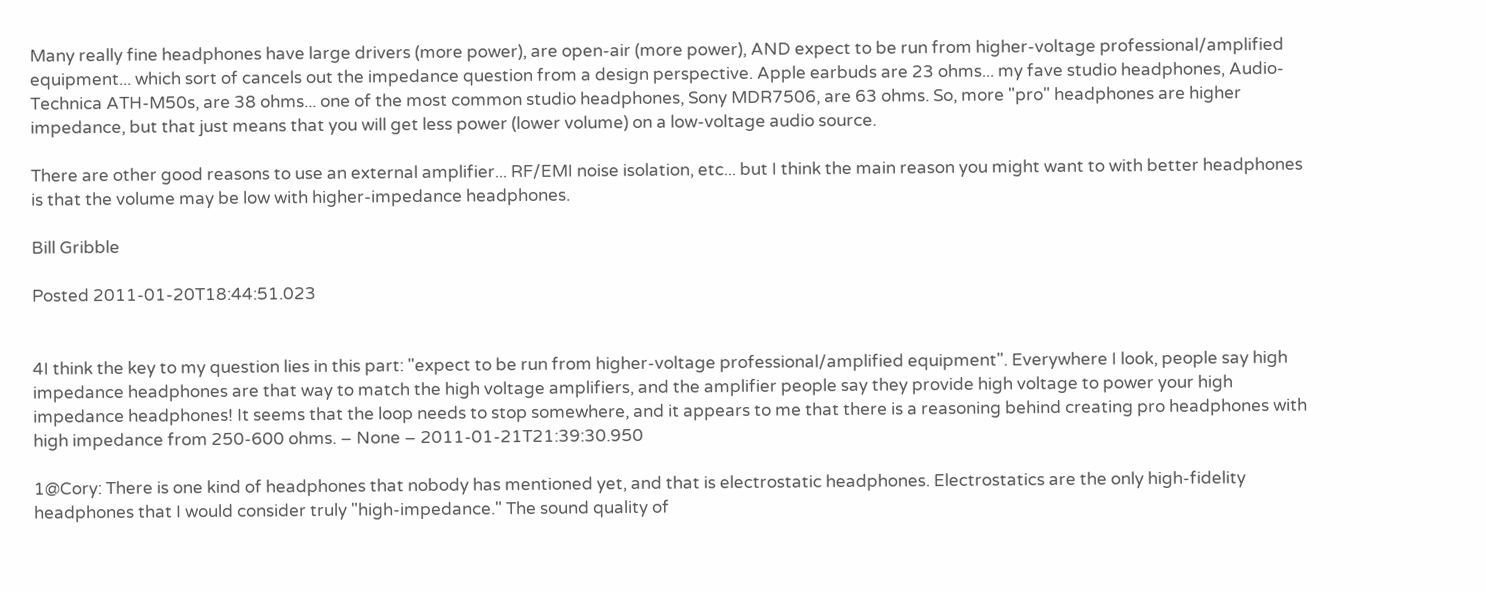Many really fine headphones have large drivers (more power), are open-air (more power), AND expect to be run from higher-voltage professional/amplified equipment... which sort of cancels out the impedance question from a design perspective. Apple earbuds are 23 ohms... my fave studio headphones, Audio-Technica ATH-M50s, are 38 ohms... one of the most common studio headphones, Sony MDR7506, are 63 ohms. So, more "pro" headphones are higher impedance, but that just means that you will get less power (lower volume) on a low-voltage audio source.

There are other good reasons to use an external amplifier... RF/EMI noise isolation, etc... but I think the main reason you might want to with better headphones is that the volume may be low with higher-impedance headphones.

Bill Gribble

Posted 2011-01-20T18:44:51.023


4I think the key to my question lies in this part: "expect to be run from higher-voltage professional/amplified equipment". Everywhere I look, people say high impedance headphones are that way to match the high voltage amplifiers, and the amplifier people say they provide high voltage to power your high impedance headphones! It seems that the loop needs to stop somewhere, and it appears to me that there is a reasoning behind creating pro headphones with high impedance from 250-600 ohms. – None – 2011-01-21T21:39:30.950

1@Cory: There is one kind of headphones that nobody has mentioned yet, and that is electrostatic headphones. Electrostatics are the only high-fidelity headphones that I would consider truly "high-impedance." The sound quality of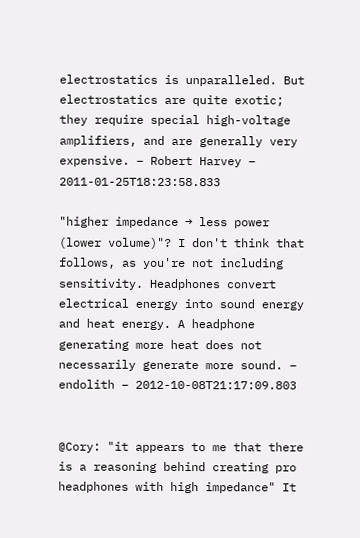electrostatics is unparalleled. But electrostatics are quite exotic; they require special high-voltage amplifiers, and are generally very expensive. – Robert Harvey – 2011-01-25T18:23:58.833

"higher impedance → less power (lower volume)"? I don't think that follows, as you're not including sensitivity. Headphones convert electrical energy into sound energy and heat energy. A headphone generating more heat does not necessarily generate more sound. – endolith – 2012-10-08T21:17:09.803


@Cory: "it appears to me that there is a reasoning behind creating pro headphones with high impedance" It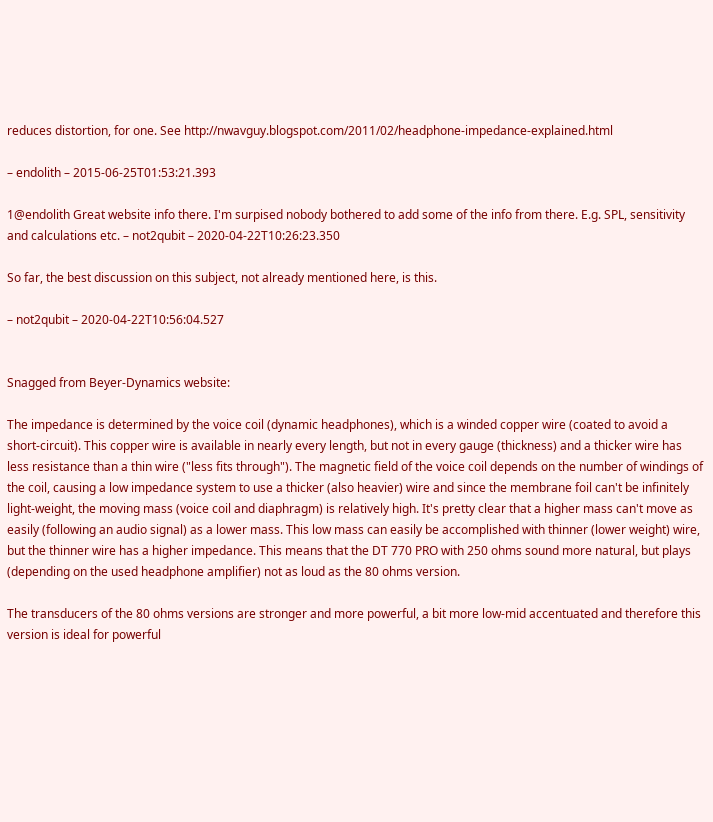reduces distortion, for one. See http://nwavguy.blogspot.com/2011/02/headphone-impedance-explained.html

– endolith – 2015-06-25T01:53:21.393

1@endolith Great website info there. I'm surpised nobody bothered to add some of the info from there. E.g. SPL, sensitivity and calculations etc. – not2qubit – 2020-04-22T10:26:23.350

So far, the best discussion on this subject, not already mentioned here, is this.

– not2qubit – 2020-04-22T10:56:04.527


Snagged from Beyer-Dynamics website:

The impedance is determined by the voice coil (dynamic headphones), which is a winded copper wire (coated to avoid a short-circuit). This copper wire is available in nearly every length, but not in every gauge (thickness) and a thicker wire has less resistance than a thin wire ("less fits through"). The magnetic field of the voice coil depends on the number of windings of the coil, causing a low impedance system to use a thicker (also heavier) wire and since the membrane foil can't be infinitely light-weight, the moving mass (voice coil and diaphragm) is relatively high. It's pretty clear that a higher mass can't move as easily (following an audio signal) as a lower mass. This low mass can easily be accomplished with thinner (lower weight) wire, but the thinner wire has a higher impedance. This means that the DT 770 PRO with 250 ohms sound more natural, but plays (depending on the used headphone amplifier) not as loud as the 80 ohms version.

The transducers of the 80 ohms versions are stronger and more powerful, a bit more low-mid accentuated and therefore this version is ideal for powerful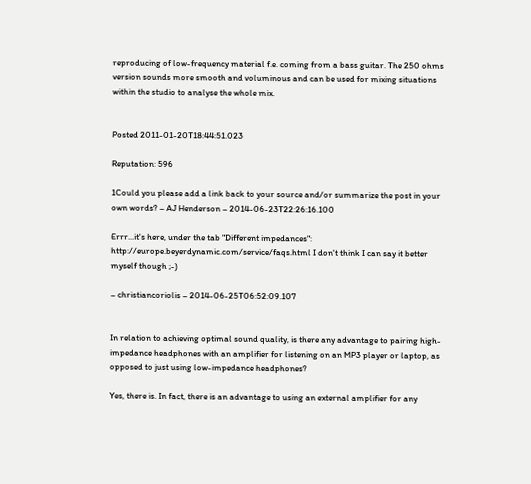reproducing of low-frequency material f.e. coming from a bass guitar. The 250 ohms version sounds more smooth and voluminous and can be used for mixing situations within the studio to analyse the whole mix.


Posted 2011-01-20T18:44:51.023

Reputation: 596

1Could you please add a link back to your source and/or summarize the post in your own words? – AJ Henderson – 2014-06-23T22:26:16.100

Errr...it's here, under the tab "Different impedances": http://europe.beyerdynamic.com/service/faqs.html I don't think I can say it better myself though ;-)

– christiancoriolis – 2014-06-25T06:52:09.107


In relation to achieving optimal sound quality, is there any advantage to pairing high-impedance headphones with an amplifier for listening on an MP3 player or laptop, as opposed to just using low-impedance headphones?

Yes, there is. In fact, there is an advantage to using an external amplifier for any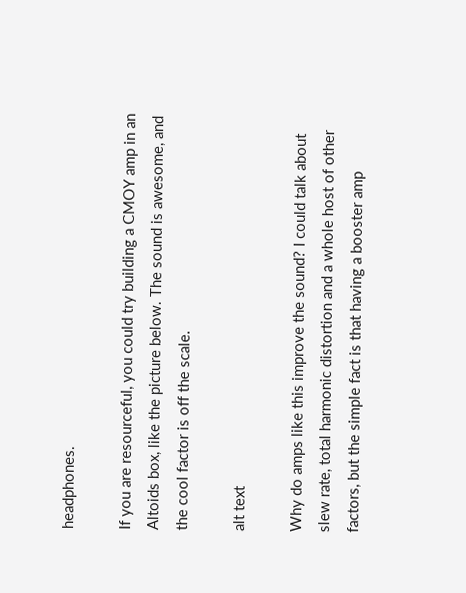headphones.

If you are resourceful, you could try building a CMOY amp in an Altoids box, like the picture below. The sound is awesome, and the cool factor is off the scale.

alt text

Why do amps like this improve the sound? I could talk about slew rate, total harmonic distortion and a whole host of other factors, but the simple fact is that having a booster amp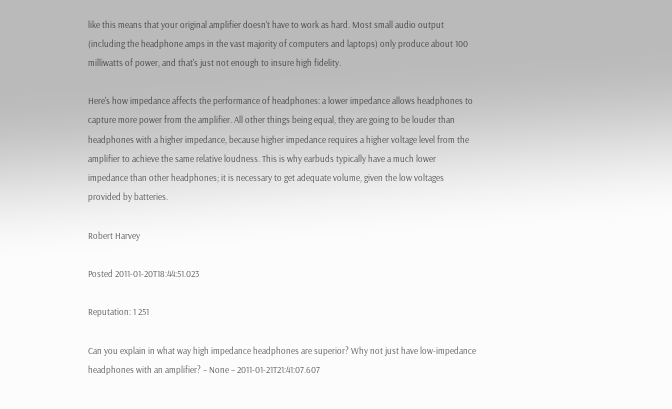like this means that your original amplifier doesn't have to work as hard. Most small audio output (including the headphone amps in the vast majority of computers and laptops) only produce about 100 milliwatts of power, and that's just not enough to insure high fidelity.

Here's how impedance affects the performance of headphones: a lower impedance allows headphones to capture more power from the amplifier. All other things being equal, they are going to be louder than headphones with a higher impedance, because higher impedance requires a higher voltage level from the amplifier to achieve the same relative loudness. This is why earbuds typically have a much lower impedance than other headphones; it is necessary to get adequate volume, given the low voltages provided by batteries.

Robert Harvey

Posted 2011-01-20T18:44:51.023

Reputation: 1 251

Can you explain in what way high impedance headphones are superior? Why not just have low-impedance headphones with an amplifier? – None – 2011-01-21T21:41:07.607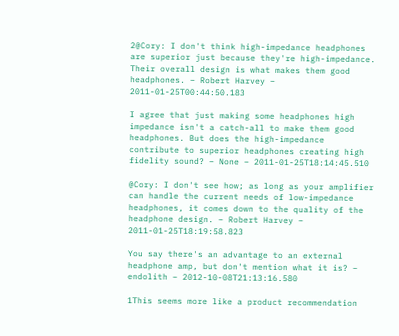2@Cory: I don't think high-impedance headphones are superior just because they're high-impedance. Their overall design is what makes them good headphones. – Robert Harvey – 2011-01-25T00:44:50.183

I agree that just making some headphones high impedance isn't a catch-all to make them good headphones. But does the high-impedance contribute to superior headphones creating high fidelity sound? – None – 2011-01-25T18:14:45.510

@Cory: I don't see how; as long as your amplifier can handle the current needs of low-impedance headphones, it comes down to the quality of the headphone design. – Robert Harvey – 2011-01-25T18:19:58.823

You say there's an advantage to an external headphone amp, but don't mention what it is? – endolith – 2012-10-08T21:13:16.580

1This seems more like a product recommendation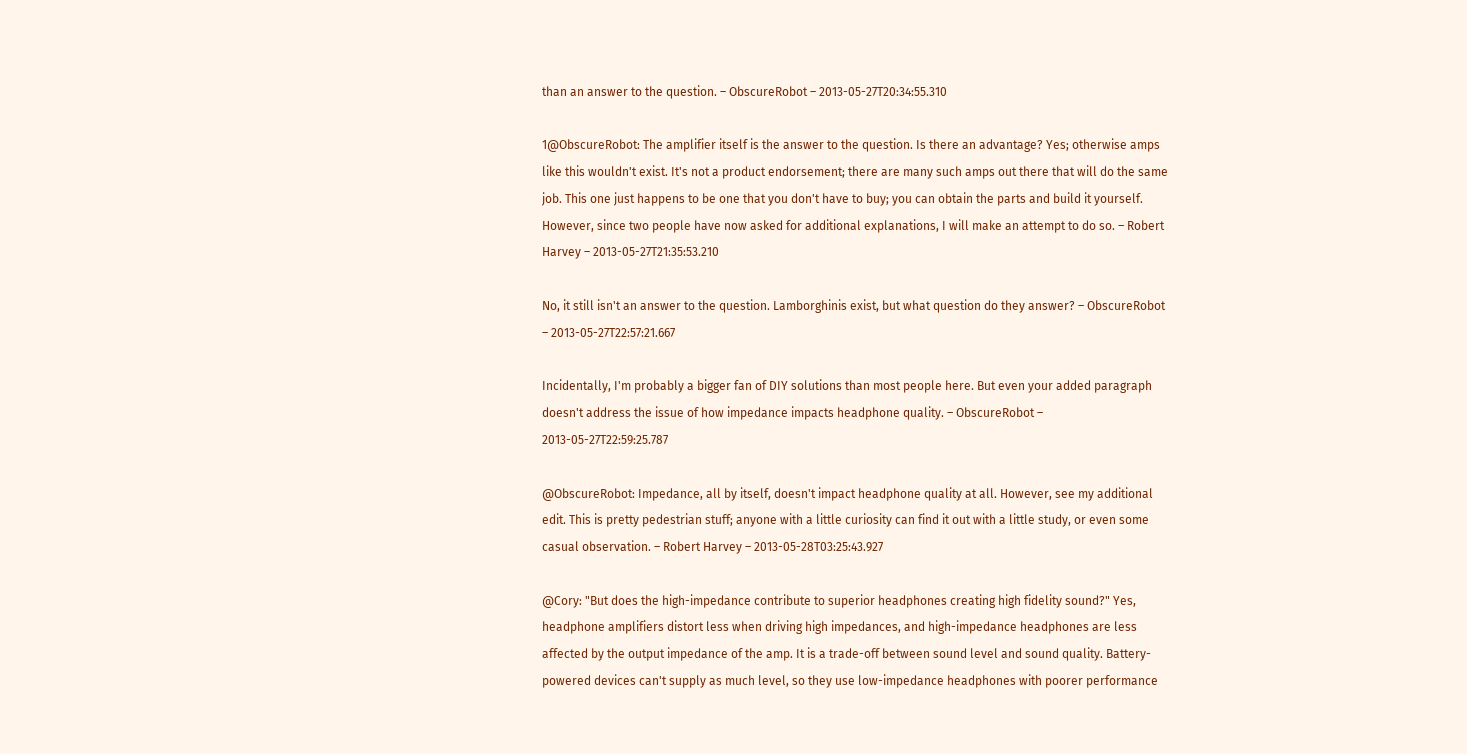than an answer to the question. – ObscureRobot – 2013-05-27T20:34:55.310

1@ObscureRobot: The amplifier itself is the answer to the question. Is there an advantage? Yes; otherwise amps like this wouldn't exist. It's not a product endorsement; there are many such amps out there that will do the same job. This one just happens to be one that you don't have to buy; you can obtain the parts and build it yourself. However, since two people have now asked for additional explanations, I will make an attempt to do so. – Robert Harvey – 2013-05-27T21:35:53.210

No, it still isn't an answer to the question. Lamborghinis exist, but what question do they answer? – ObscureRobot – 2013-05-27T22:57:21.667

Incidentally, I'm probably a bigger fan of DIY solutions than most people here. But even your added paragraph doesn't address the issue of how impedance impacts headphone quality. – ObscureRobot – 2013-05-27T22:59:25.787

@ObscureRobot: Impedance, all by itself, doesn't impact headphone quality at all. However, see my additional edit. This is pretty pedestrian stuff; anyone with a little curiosity can find it out with a little study, or even some casual observation. – Robert Harvey – 2013-05-28T03:25:43.927

@Cory: "But does the high-impedance contribute to superior headphones creating high fidelity sound?" Yes, headphone amplifiers distort less when driving high impedances, and high-impedance headphones are less affected by the output impedance of the amp. It is a trade-off between sound level and sound quality. Battery-powered devices can't supply as much level, so they use low-impedance headphones with poorer performance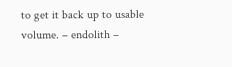to get it back up to usable volume. – endolith –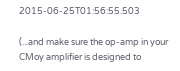2015-06-25T01:56:55.503

(...and make sure the op-amp in your CMoy amplifier is designed to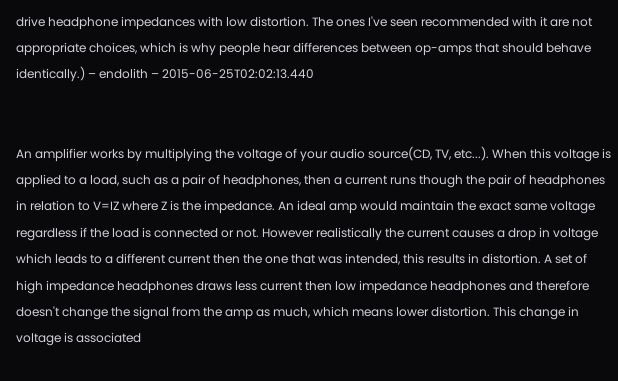drive headphone impedances with low distortion. The ones I've seen recommended with it are not appropriate choices, which is why people hear differences between op-amps that should behave identically.) – endolith – 2015-06-25T02:02:13.440


An amplifier works by multiplying the voltage of your audio source(CD, TV, etc...). When this voltage is applied to a load, such as a pair of headphones, then a current runs though the pair of headphones in relation to V=IZ where Z is the impedance. An ideal amp would maintain the exact same voltage regardless if the load is connected or not. However realistically the current causes a drop in voltage which leads to a different current then the one that was intended, this results in distortion. A set of high impedance headphones draws less current then low impedance headphones and therefore doesn't change the signal from the amp as much, which means lower distortion. This change in voltage is associated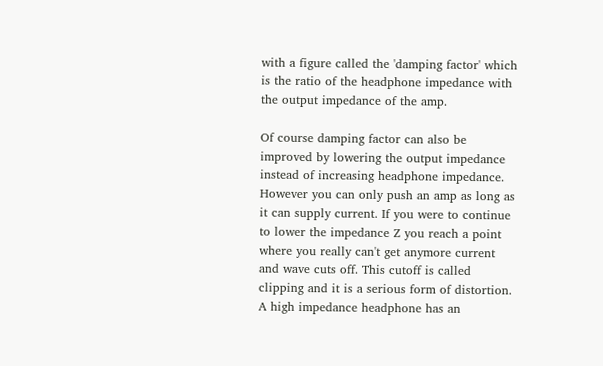with a figure called the 'damping factor' which is the ratio of the headphone impedance with the output impedance of the amp.

Of course damping factor can also be improved by lowering the output impedance instead of increasing headphone impedance. However you can only push an amp as long as it can supply current. If you were to continue to lower the impedance Z you reach a point where you really can't get anymore current and wave cuts off. This cutoff is called clipping and it is a serious form of distortion. A high impedance headphone has an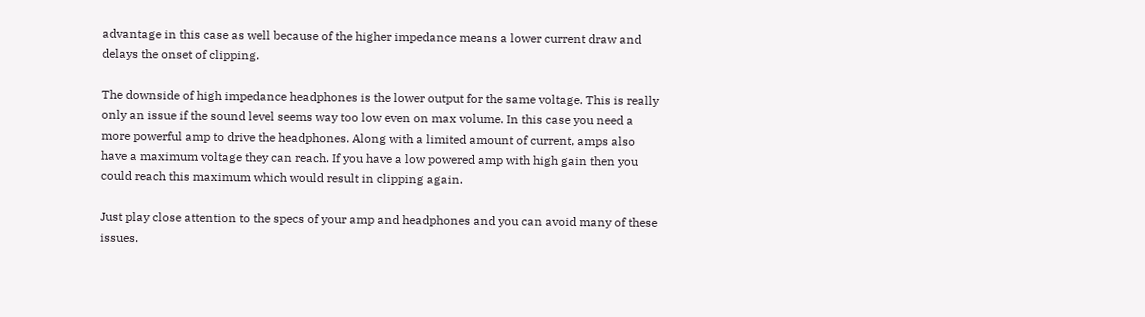advantage in this case as well because of the higher impedance means a lower current draw and delays the onset of clipping.

The downside of high impedance headphones is the lower output for the same voltage. This is really only an issue if the sound level seems way too low even on max volume. In this case you need a more powerful amp to drive the headphones. Along with a limited amount of current, amps also have a maximum voltage they can reach. If you have a low powered amp with high gain then you could reach this maximum which would result in clipping again.

Just play close attention to the specs of your amp and headphones and you can avoid many of these issues.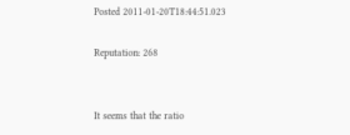Posted 2011-01-20T18:44:51.023

Reputation: 268


It seems that the ratio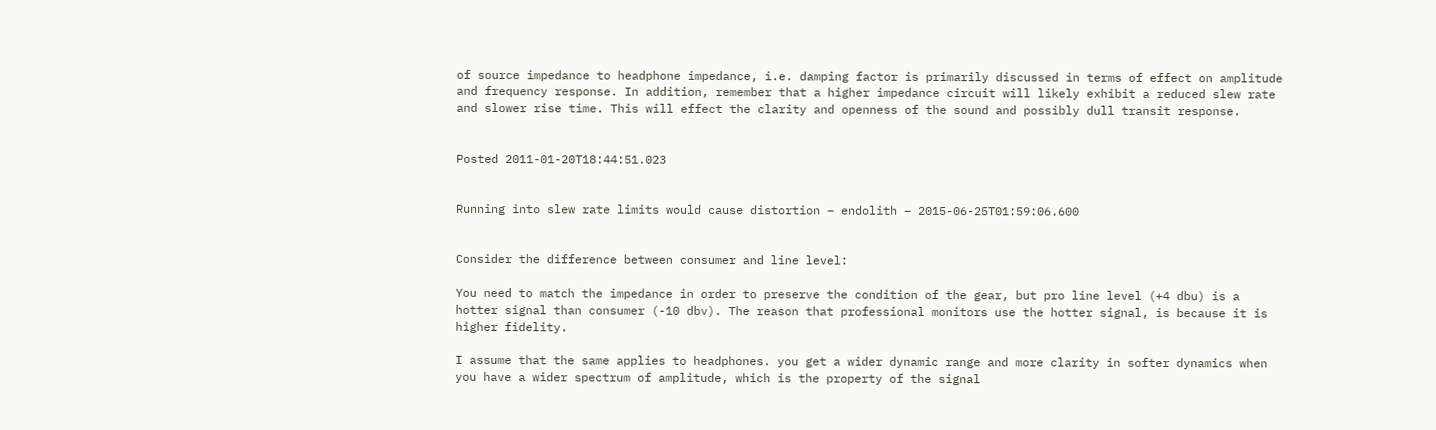of source impedance to headphone impedance, i.e. damping factor is primarily discussed in terms of effect on amplitude and frequency response. In addition, remember that a higher impedance circuit will likely exhibit a reduced slew rate and slower rise time. This will effect the clarity and openness of the sound and possibly dull transit response.


Posted 2011-01-20T18:44:51.023


Running into slew rate limits would cause distortion – endolith – 2015-06-25T01:59:06.600


Consider the difference between consumer and line level:

You need to match the impedance in order to preserve the condition of the gear, but pro line level (+4 dbu) is a hotter signal than consumer (-10 dbv). The reason that professional monitors use the hotter signal, is because it is higher fidelity.

I assume that the same applies to headphones. you get a wider dynamic range and more clarity in softer dynamics when you have a wider spectrum of amplitude, which is the property of the signal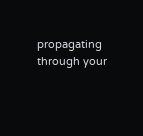propagating through your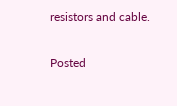resistors and cable.


Posted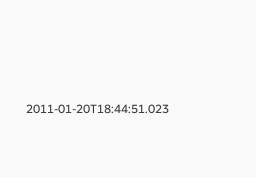2011-01-20T18:44:51.023